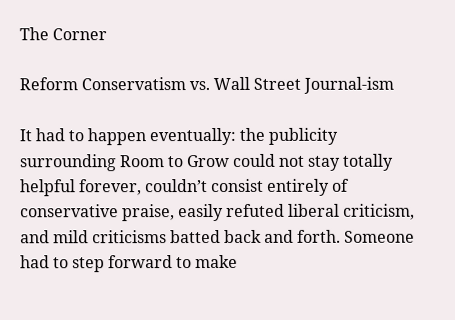The Corner

Reform Conservatism vs. Wall Street Journal-ism

It had to happen eventually: the publicity surrounding Room to Grow could not stay totally helpful forever, couldn’t consist entirely of conservative praise, easily refuted liberal criticism, and mild criticisms batted back and forth. Someone had to step forward to make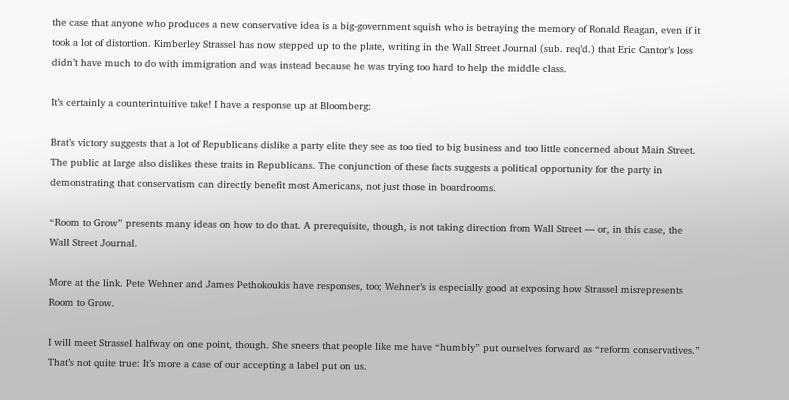the case that anyone who produces a new conservative idea is a big-government squish who is betraying the memory of Ronald Reagan, even if it took a lot of distortion. Kimberley Strassel has now stepped up to the plate, writing in the Wall Street Journal (sub. req’d.) that Eric Cantor’s loss didn’t have much to do with immigration and was instead because he was trying too hard to help the middle class.

It’s certainly a counterintuitive take! I have a response up at Bloomberg:

Brat’s victory suggests that a lot of Republicans dislike a party elite they see as too tied to big business and too little concerned about Main Street. The public at large also dislikes these traits in Republicans. The conjunction of these facts suggests a political opportunity for the party in demonstrating that conservatism can directly benefit most Americans, not just those in boardrooms.

“Room to Grow” presents many ideas on how to do that. A prerequisite, though, is not taking direction from Wall Street — or, in this case, the Wall Street Journal.

More at the link. Pete Wehner and James Pethokoukis have responses, too; Wehner’s is especially good at exposing how Strassel misrepresents Room to Grow.

I will meet Strassel halfway on one point, though. She sneers that people like me have “humbly” put ourselves forward as “reform conservatives.” That’s not quite true: It’s more a case of our accepting a label put on us.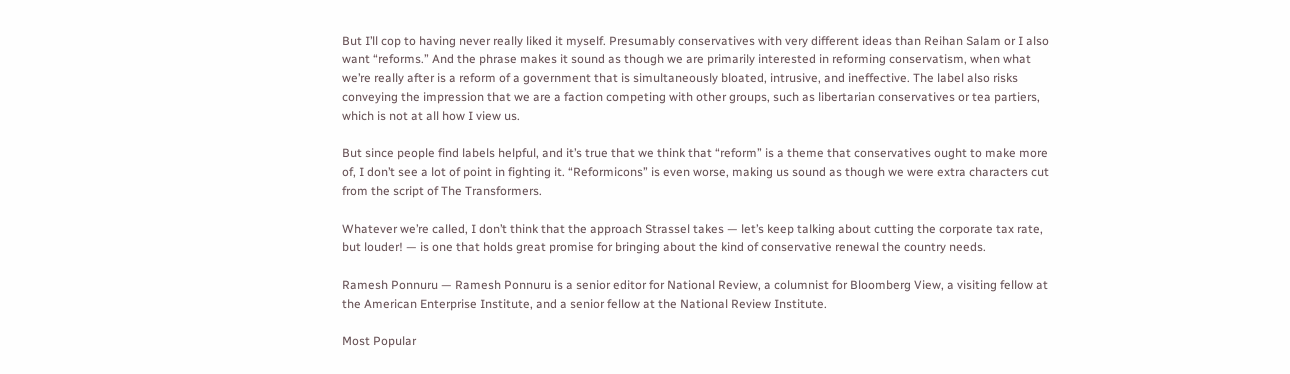But I’ll cop to having never really liked it myself. Presumably conservatives with very different ideas than Reihan Salam or I also want “reforms.” And the phrase makes it sound as though we are primarily interested in reforming conservatism, when what we’re really after is a reform of a government that is simultaneously bloated, intrusive, and ineffective. The label also risks conveying the impression that we are a faction competing with other groups, such as libertarian conservatives or tea partiers, which is not at all how I view us.

But since people find labels helpful, and it’s true that we think that “reform” is a theme that conservatives ought to make more of, I don’t see a lot of point in fighting it. “Reformicons” is even worse, making us sound as though we were extra characters cut from the script of The Transformers.

Whatever we’re called, I don’t think that the approach Strassel takes — let’s keep talking about cutting the corporate tax rate, but louder! — is one that holds great promise for bringing about the kind of conservative renewal the country needs.

Ramesh Ponnuru — Ramesh Ponnuru is a senior editor for National Review, a columnist for Bloomberg View, a visiting fellow at the American Enterprise Institute, and a senior fellow at the National Review Institute.

Most Popular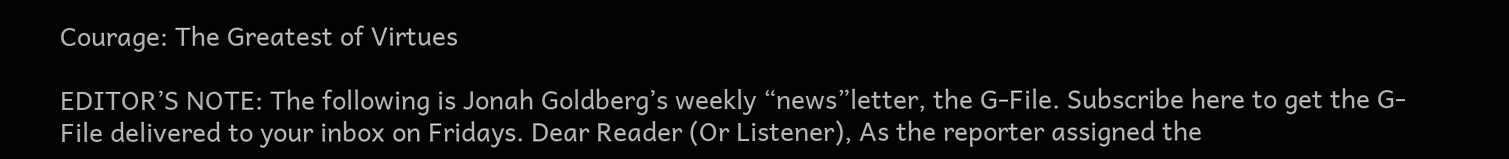Courage: The Greatest of Virtues

EDITOR’S NOTE: The following is Jonah Goldberg’s weekly “news”letter, the G-File. Subscribe here to get the G-File delivered to your inbox on Fridays. Dear Reader (Or Listener), As the reporter assigned the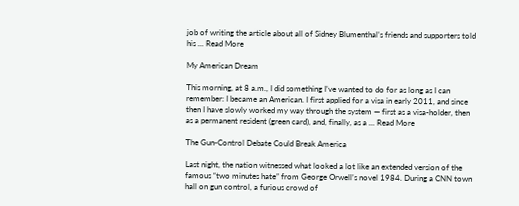job of writing the article about all of Sidney Blumenthal’s friends and supporters told his ... Read More

My American Dream

This morning, at 8 a.m., I did something I’ve wanted to do for as long as I can remember: I became an American. I first applied for a visa in early 2011, and since then I have slowly worked my way through the system — first as a visa-holder, then as a permanent resident (green card), and, finally, as a ... Read More

The Gun-Control Debate Could Break America

Last night, the nation witnessed what looked a lot like an extended version of the famous “two minutes hate” from George Orwell’s novel 1984. During a CNN town hall on gun control, a furious crowd of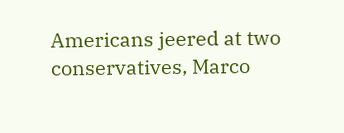Americans jeered at two conservatives, Marco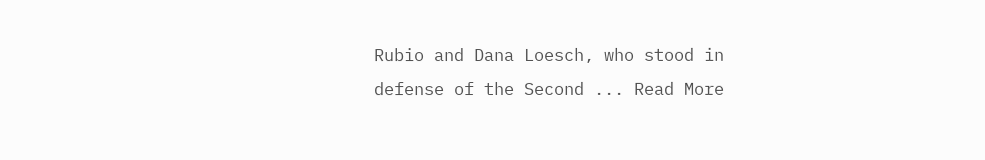Rubio and Dana Loesch, who stood in defense of the Second ... Read More